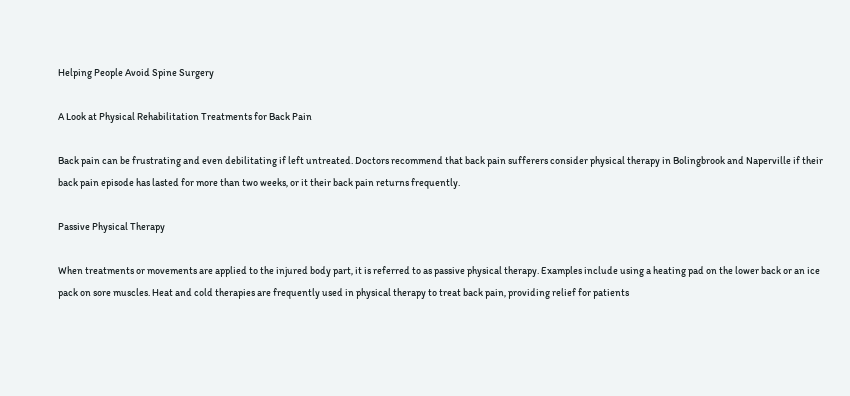Helping People Avoid Spine Surgery

A Look at Physical Rehabilitation Treatments for Back Pain

Back pain can be frustrating and even debilitating if left untreated. Doctors recommend that back pain sufferers consider physical therapy in Bolingbrook and Naperville if their back pain episode has lasted for more than two weeks, or it their back pain returns frequently.

Passive Physical Therapy

When treatments or movements are applied to the injured body part, it is referred to as passive physical therapy. Examples include using a heating pad on the lower back or an ice pack on sore muscles. Heat and cold therapies are frequently used in physical therapy to treat back pain, providing relief for patients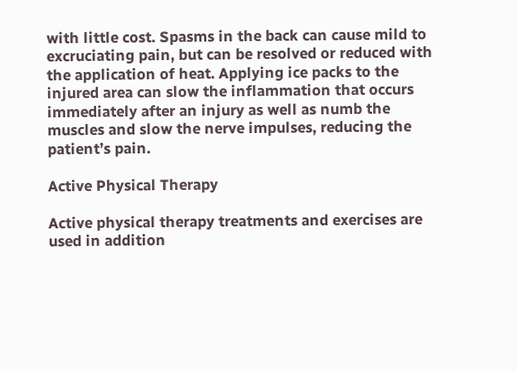with little cost. Spasms in the back can cause mild to excruciating pain, but can be resolved or reduced with the application of heat. Applying ice packs to the injured area can slow the inflammation that occurs immediately after an injury as well as numb the muscles and slow the nerve impulses, reducing the patient’s pain.

Active Physical Therapy

Active physical therapy treatments and exercises are used in addition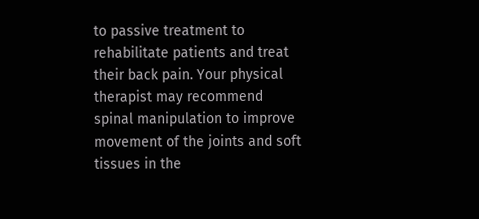to passive treatment to rehabilitate patients and treat their back pain. Your physical therapist may recommend spinal manipulation to improve movement of the joints and soft tissues in the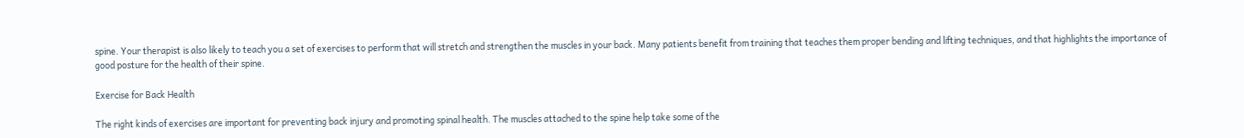spine. Your therapist is also likely to teach you a set of exercises to perform that will stretch and strengthen the muscles in your back. Many patients benefit from training that teaches them proper bending and lifting techniques, and that highlights the importance of good posture for the health of their spine.

Exercise for Back Health

The right kinds of exercises are important for preventing back injury and promoting spinal health. The muscles attached to the spine help take some of the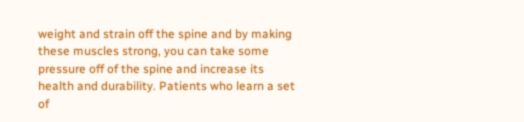weight and strain off the spine and by making these muscles strong, you can take some pressure off of the spine and increase its health and durability. Patients who learn a set of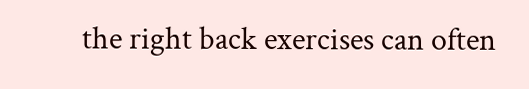the right back exercises can often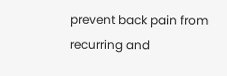prevent back pain from recurring and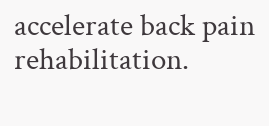accelerate back pain rehabilitation.